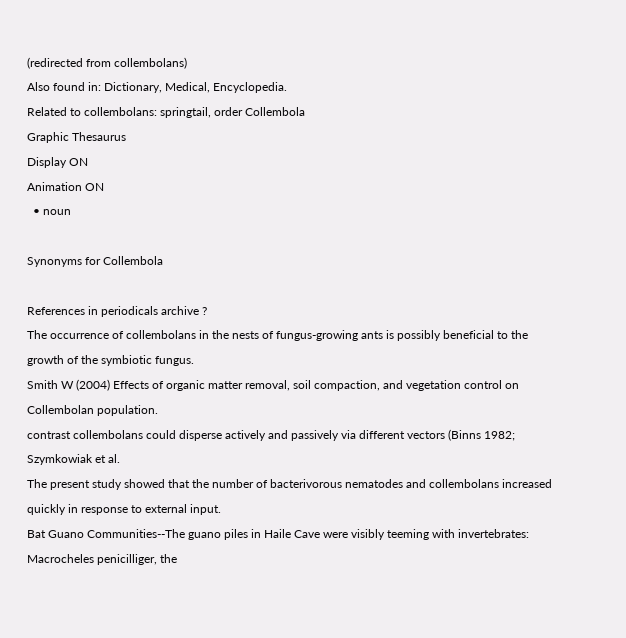(redirected from collembolans)
Also found in: Dictionary, Medical, Encyclopedia.
Related to collembolans: springtail, order Collembola
Graphic Thesaurus
Display ON
Animation ON
  • noun

Synonyms for Collembola

References in periodicals archive ?
The occurrence of collembolans in the nests of fungus-growing ants is possibly beneficial to the growth of the symbiotic fungus.
Smith W (2004) Effects of organic matter removal, soil compaction, and vegetation control on Collembolan population.
contrast collembolans could disperse actively and passively via different vectors (Binns 1982; Szymkowiak et al.
The present study showed that the number of bacterivorous nematodes and collembolans increased quickly in response to external input.
Bat Guano Communities--The guano piles in Haile Cave were visibly teeming with invertebrates: Macrocheles penicilliger, the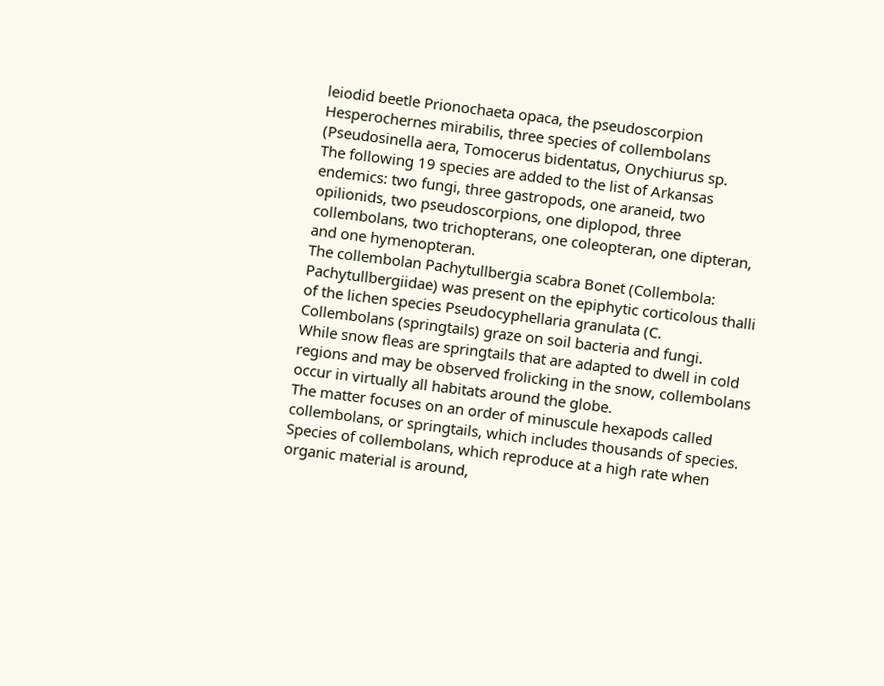leiodid beetle Prionochaeta opaca, the pseudoscorpion Hesperochernes mirabilis, three species of collembolans (Pseudosinella aera, Tomocerus bidentatus, Onychiurus sp.
The following 19 species are added to the list of Arkansas endemics: two fungi, three gastropods, one araneid, two opilionids, two pseudoscorpions, one diplopod, three collembolans, two trichopterans, one coleopteran, one dipteran, and one hymenopteran.
The collembolan Pachytullbergia scabra Bonet (Collembola: Pachytullbergiidae) was present on the epiphytic corticolous thalli of the lichen species Pseudocyphellaria granulata (C.
Collembolans (springtails) graze on soil bacteria and fungi.
While snow fleas are springtails that are adapted to dwell in cold regions and may be observed frolicking in the snow, collembolans occur in virtually all habitats around the globe.
The matter focuses on an order of minuscule hexapods called collembolans, or springtails, which includes thousands of species.
Species of collembolans, which reproduce at a high rate when organic material is around,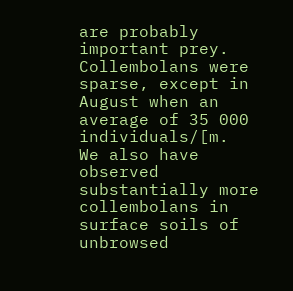are probably important prey.
Collembolans were sparse, except in August when an average of 35 000 individuals/[m.
We also have observed substantially more collembolans in surface soils of unbrowsed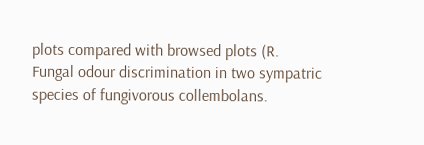plots compared with browsed plots (R.
Fungal odour discrimination in two sympatric species of fungivorous collembolans.